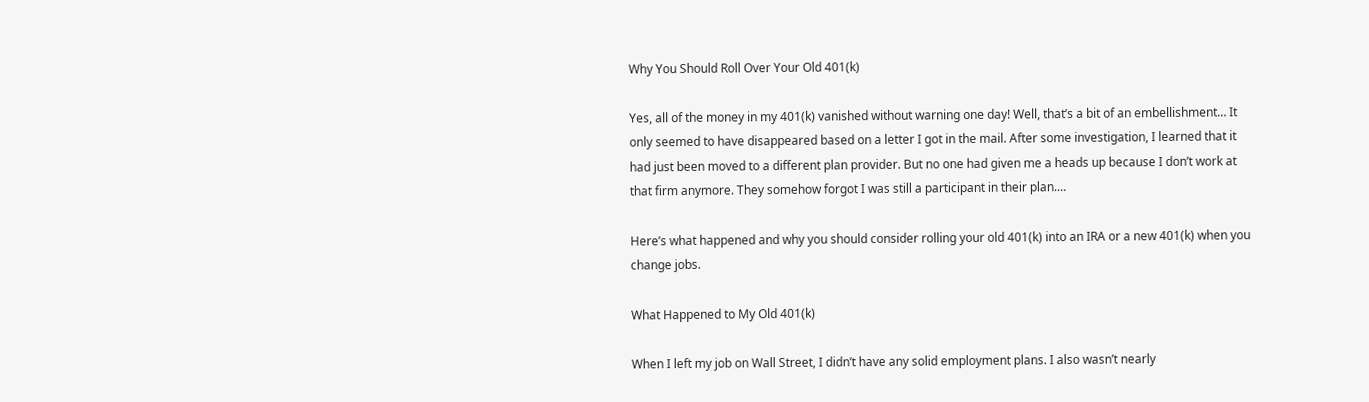Why You Should Roll Over Your Old 401(k)

Yes, all of the money in my 401(k) vanished without warning one day! Well, that’s a bit of an embellishment… It only seemed to have disappeared based on a letter I got in the mail. After some investigation, I learned that it had just been moved to a different plan provider. But no one had given me a heads up because I don’t work at that firm anymore. They somehow forgot I was still a participant in their plan.…

Here’s what happened and why you should consider rolling your old 401(k) into an IRA or a new 401(k) when you change jobs.

What Happened to My Old 401(k)

When I left my job on Wall Street, I didn’t have any solid employment plans. I also wasn’t nearly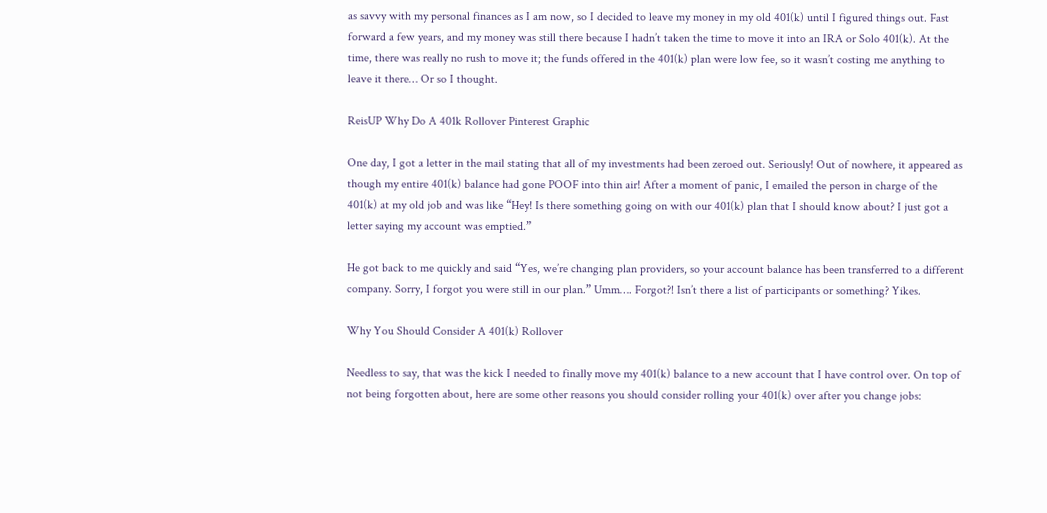as savvy with my personal finances as I am now, so I decided to leave my money in my old 401(k) until I figured things out. Fast forward a few years, and my money was still there because I hadn’t taken the time to move it into an IRA or Solo 401(k). At the time, there was really no rush to move it; the funds offered in the 401(k) plan were low fee, so it wasn’t costing me anything to leave it there… Or so I thought.

ReisUP Why Do A 401k Rollover Pinterest Graphic

One day, I got a letter in the mail stating that all of my investments had been zeroed out. Seriously! Out of nowhere, it appeared as though my entire 401(k) balance had gone POOF into thin air! After a moment of panic, I emailed the person in charge of the 401(k) at my old job and was like “Hey! Is there something going on with our 401(k) plan that I should know about? I just got a letter saying my account was emptied.”

He got back to me quickly and said “Yes, we’re changing plan providers, so your account balance has been transferred to a different company. Sorry, I forgot you were still in our plan.” Umm…. Forgot?! Isn’t there a list of participants or something? Yikes.

Why You Should Consider A 401(k) Rollover

Needless to say, that was the kick I needed to finally move my 401(k) balance to a new account that I have control over. On top of not being forgotten about, here are some other reasons you should consider rolling your 401(k) over after you change jobs: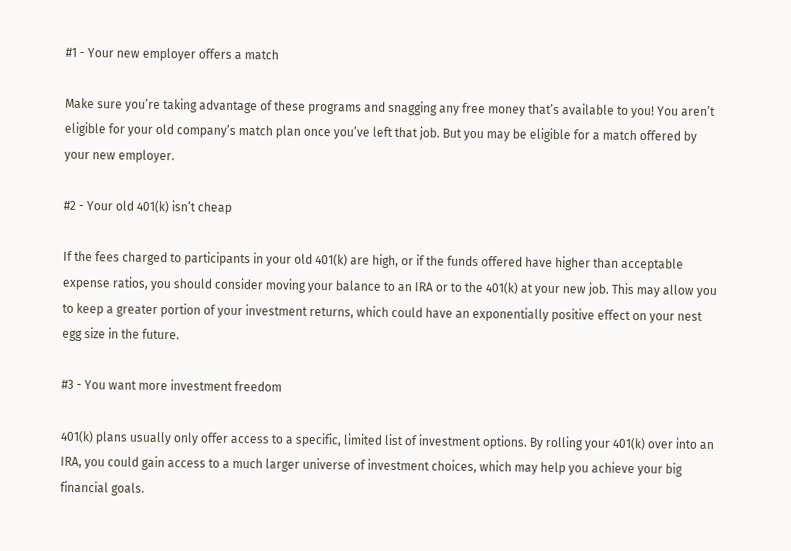#1 - Your new employer offers a match

Make sure you’re taking advantage of these programs and snagging any free money that’s available to you! You aren’t eligible for your old company’s match plan once you’ve left that job. But you may be eligible for a match offered by your new employer.

#2 - Your old 401(k) isn’t cheap

If the fees charged to participants in your old 401(k) are high, or if the funds offered have higher than acceptable expense ratios, you should consider moving your balance to an IRA or to the 401(k) at your new job. This may allow you to keep a greater portion of your investment returns, which could have an exponentially positive effect on your nest egg size in the future.

#3 - You want more investment freedom

401(k) plans usually only offer access to a specific, limited list of investment options. By rolling your 401(k) over into an IRA, you could gain access to a much larger universe of investment choices, which may help you achieve your big financial goals.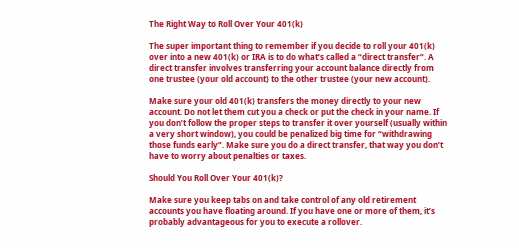The Right Way to Roll Over Your 401(k)

The super important thing to remember if you decide to roll your 401(k) over into a new 401(k) or IRA is to do what’s called a “direct transfer”. A direct transfer involves transferring your account balance directly from one trustee (your old account) to the other trustee (your new account).

Make sure your old 401(k) transfers the money directly to your new account. Do not let them cut you a check or put the check in your name. If you don’t follow the proper steps to transfer it over yourself (usually within a very short window), you could be penalized big time for “withdrawing those funds early”. Make sure you do a direct transfer, that way you don’t have to worry about penalties or taxes.

Should You Roll Over Your 401(k)?

Make sure you keep tabs on and take control of any old retirement accounts you have floating around. If you have one or more of them, it’s probably advantageous for you to execute a rollover.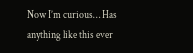Now I’m curious… Has anything like this ever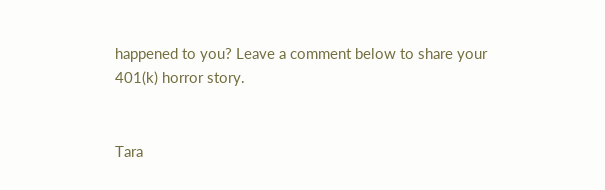happened to you? Leave a comment below to share your 401(k) horror story.


Tara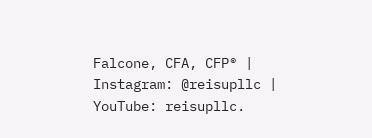Falcone, CFA, CFP® | Instagram: @reisupllc | YouTube: reisupllc.